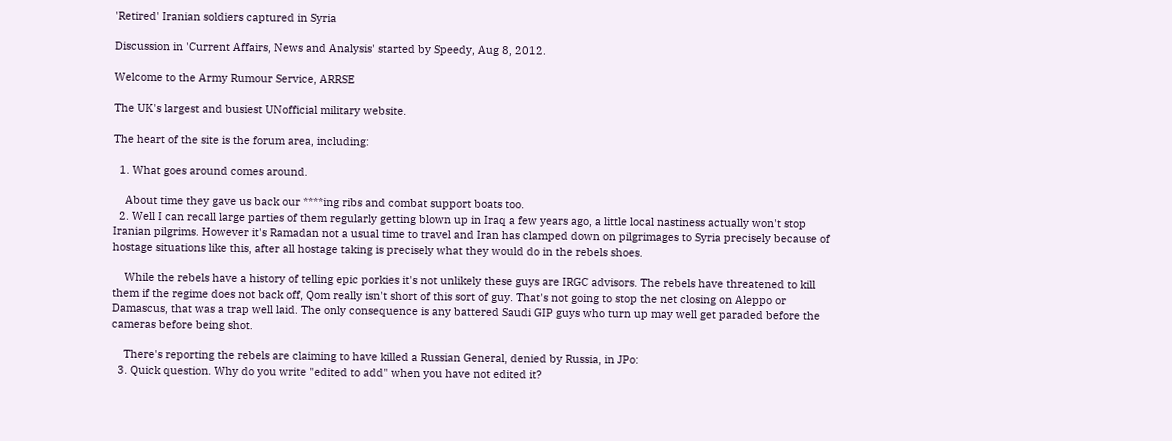'Retired' Iranian soldiers captured in Syria

Discussion in 'Current Affairs, News and Analysis' started by Speedy, Aug 8, 2012.

Welcome to the Army Rumour Service, ARRSE

The UK's largest and busiest UNofficial military website.

The heart of the site is the forum area, including:

  1. What goes around comes around.

    About time they gave us back our ****ing ribs and combat support boats too.
  2. Well I can recall large parties of them regularly getting blown up in Iraq a few years ago, a little local nastiness actually won't stop Iranian pilgrims. However it's Ramadan not a usual time to travel and Iran has clamped down on pilgrimages to Syria precisely because of hostage situations like this, after all hostage taking is precisely what they would do in the rebels shoes.

    While the rebels have a history of telling epic porkies it's not unlikely these guys are IRGC advisors. The rebels have threatened to kill them if the regime does not back off, Qom really isn't short of this sort of guy. That's not going to stop the net closing on Aleppo or Damascus, that was a trap well laid. The only consequence is any battered Saudi GIP guys who turn up may well get paraded before the cameras before being shot.

    There's reporting the rebels are claiming to have killed a Russian General, denied by Russia, in JPo:
  3. Quick question. Why do you write "edited to add" when you have not edited it?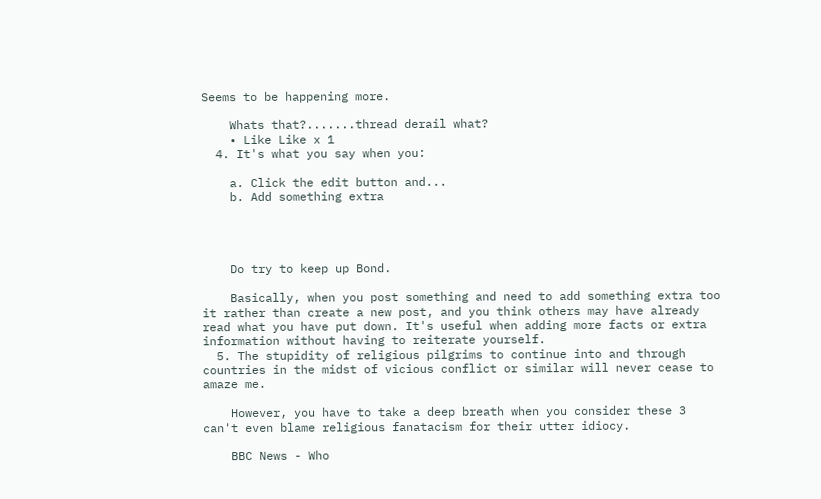Seems to be happening more.

    Whats that?.......thread derail what?
    • Like Like x 1
  4. It's what you say when you:

    a. Click the edit button and...
    b. Add something extra




    Do try to keep up Bond.

    Basically, when you post something and need to add something extra too it rather than create a new post, and you think others may have already read what you have put down. It's useful when adding more facts or extra information without having to reiterate yourself.
  5. The stupidity of religious pilgrims to continue into and through countries in the midst of vicious conflict or similar will never cease to amaze me.

    However, you have to take a deep breath when you consider these 3 can't even blame religious fanatacism for their utter idiocy.

    BBC News - Who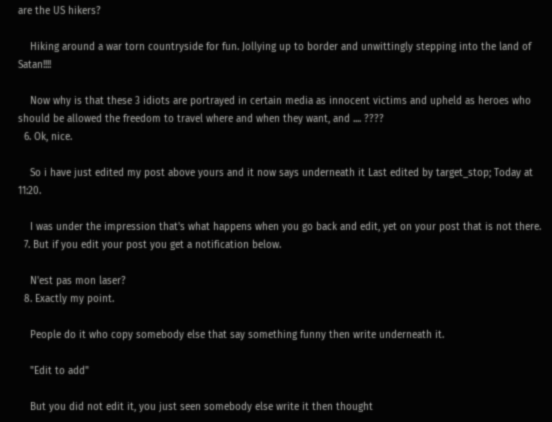are the US hikers?

    Hiking around a war torn countryside for fun. Jollying up to border and unwittingly stepping into the land of Satan!!!!

    Now why is that these 3 idiots are portrayed in certain media as innocent victims and upheld as heroes who should be allowed the freedom to travel where and when they want, and .... ????
  6. Ok, nice.

    So i have just edited my post above yours and it now says underneath it Last edited by target_stop; Today at 11:20.

    I was under the impression that's what happens when you go back and edit, yet on your post that is not there.
  7. But if you edit your post you get a notification below.

    N'est pas mon laser?
  8. Exactly my point.

    People do it who copy somebody else that say something funny then write underneath it.

    "Edit to add"

    But you did not edit it, you just seen somebody else write it then thought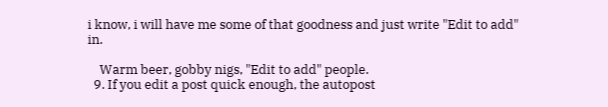i know, i will have me some of that goodness and just write "Edit to add" in.

    Warm beer, gobby nigs, "Edit to add" people.
  9. If you edit a post quick enough, the autopost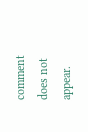comment does not appear.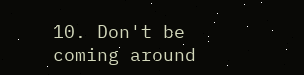10. Don't be coming around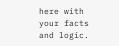here with your facts and logic.